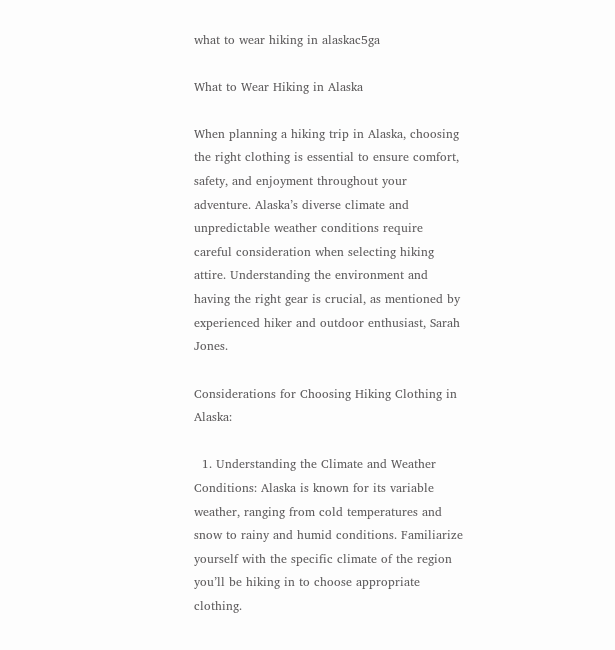what to wear hiking in alaskac5ga

What to Wear Hiking in Alaska

When planning a hiking trip in Alaska, choosing the right clothing is essential to ensure comfort, safety, and enjoyment throughout your adventure. Alaska’s diverse climate and unpredictable weather conditions require careful consideration when selecting hiking attire. Understanding the environment and having the right gear is crucial, as mentioned by experienced hiker and outdoor enthusiast, Sarah Jones.

Considerations for Choosing Hiking Clothing in Alaska:

  1. Understanding the Climate and Weather Conditions: Alaska is known for its variable weather, ranging from cold temperatures and snow to rainy and humid conditions. Familiarize yourself with the specific climate of the region you’ll be hiking in to choose appropriate clothing.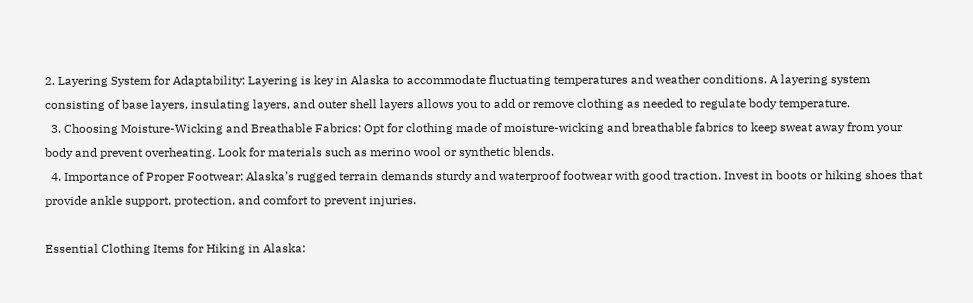2. Layering System for Adaptability: Layering is key in Alaska to accommodate fluctuating temperatures and weather conditions. A layering system consisting of base layers, insulating layers, and outer shell layers allows you to add or remove clothing as needed to regulate body temperature.
  3. Choosing Moisture-Wicking and Breathable Fabrics: Opt for clothing made of moisture-wicking and breathable fabrics to keep sweat away from your body and prevent overheating. Look for materials such as merino wool or synthetic blends.
  4. Importance of Proper Footwear: Alaska’s rugged terrain demands sturdy and waterproof footwear with good traction. Invest in boots or hiking shoes that provide ankle support, protection, and comfort to prevent injuries.

Essential Clothing Items for Hiking in Alaska: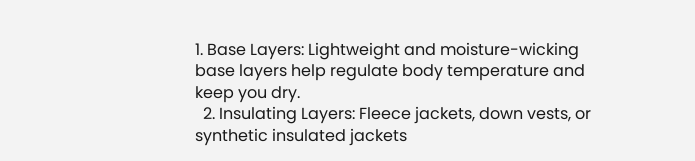1. Base Layers: Lightweight and moisture-wicking base layers help regulate body temperature and keep you dry.
  2. Insulating Layers: Fleece jackets, down vests, or synthetic insulated jackets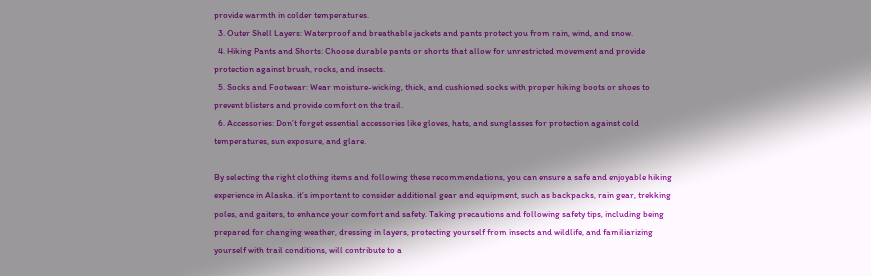provide warmth in colder temperatures.
  3. Outer Shell Layers: Waterproof and breathable jackets and pants protect you from rain, wind, and snow.
  4. Hiking Pants and Shorts: Choose durable pants or shorts that allow for unrestricted movement and provide protection against brush, rocks, and insects.
  5. Socks and Footwear: Wear moisture-wicking, thick, and cushioned socks with proper hiking boots or shoes to prevent blisters and provide comfort on the trail.
  6. Accessories: Don’t forget essential accessories like gloves, hats, and sunglasses for protection against cold temperatures, sun exposure, and glare.

By selecting the right clothing items and following these recommendations, you can ensure a safe and enjoyable hiking experience in Alaska. it’s important to consider additional gear and equipment, such as backpacks, rain gear, trekking poles, and gaiters, to enhance your comfort and safety. Taking precautions and following safety tips, including being prepared for changing weather, dressing in layers, protecting yourself from insects and wildlife, and familiarizing yourself with trail conditions, will contribute to a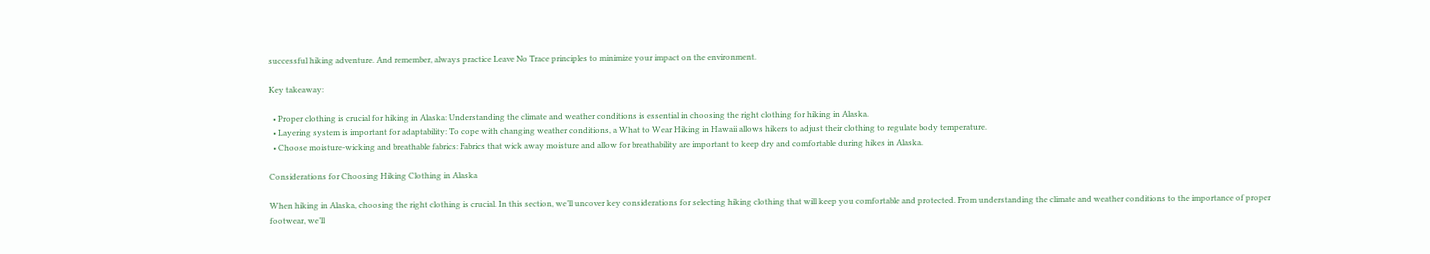successful hiking adventure. And remember, always practice Leave No Trace principles to minimize your impact on the environment.

Key takeaway:

  • Proper clothing is crucial for hiking in Alaska: Understanding the climate and weather conditions is essential in choosing the right clothing for hiking in Alaska.
  • Layering system is important for adaptability: To cope with changing weather conditions, a What to Wear Hiking in Hawaii allows hikers to adjust their clothing to regulate body temperature.
  • Choose moisture-wicking and breathable fabrics: Fabrics that wick away moisture and allow for breathability are important to keep dry and comfortable during hikes in Alaska.

Considerations for Choosing Hiking Clothing in Alaska

When hiking in Alaska, choosing the right clothing is crucial. In this section, we’ll uncover key considerations for selecting hiking clothing that will keep you comfortable and protected. From understanding the climate and weather conditions to the importance of proper footwear, we’ll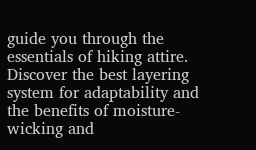guide you through the essentials of hiking attire. Discover the best layering system for adaptability and the benefits of moisture-wicking and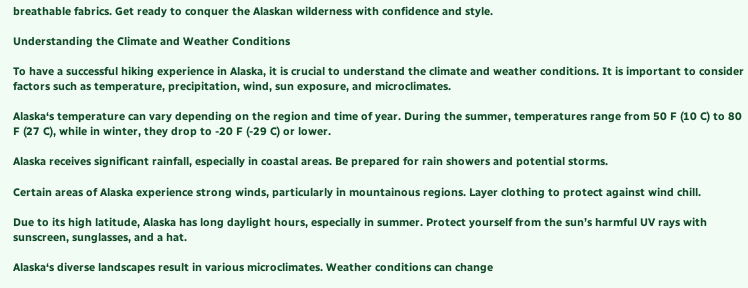breathable fabrics. Get ready to conquer the Alaskan wilderness with confidence and style.

Understanding the Climate and Weather Conditions

To have a successful hiking experience in Alaska, it is crucial to understand the climate and weather conditions. It is important to consider factors such as temperature, precipitation, wind, sun exposure, and microclimates.

Alaska‘s temperature can vary depending on the region and time of year. During the summer, temperatures range from 50 F (10 C) to 80 F (27 C), while in winter, they drop to -20 F (-29 C) or lower.

Alaska receives significant rainfall, especially in coastal areas. Be prepared for rain showers and potential storms.

Certain areas of Alaska experience strong winds, particularly in mountainous regions. Layer clothing to protect against wind chill.

Due to its high latitude, Alaska has long daylight hours, especially in summer. Protect yourself from the sun’s harmful UV rays with sunscreen, sunglasses, and a hat.

Alaska‘s diverse landscapes result in various microclimates. Weather conditions can change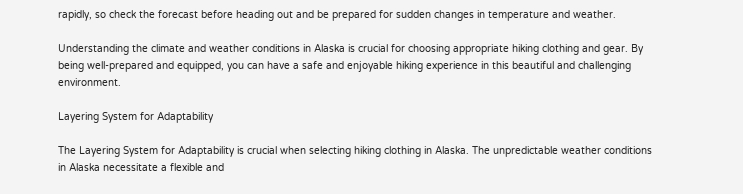rapidly, so check the forecast before heading out and be prepared for sudden changes in temperature and weather.

Understanding the climate and weather conditions in Alaska is crucial for choosing appropriate hiking clothing and gear. By being well-prepared and equipped, you can have a safe and enjoyable hiking experience in this beautiful and challenging environment.

Layering System for Adaptability

The Layering System for Adaptability is crucial when selecting hiking clothing in Alaska. The unpredictable weather conditions in Alaska necessitate a flexible and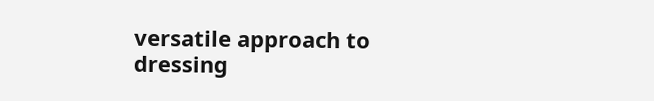versatile approach to dressing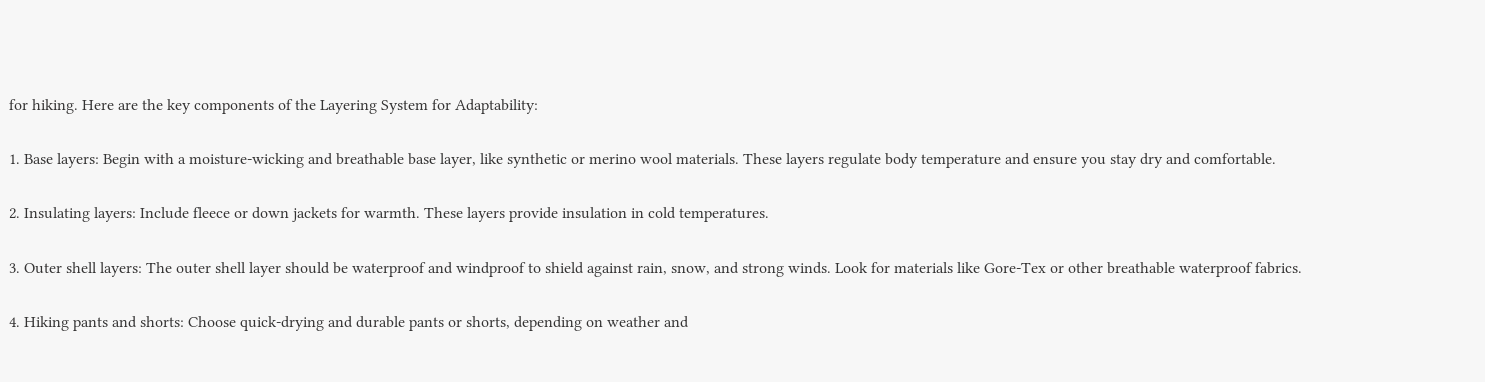for hiking. Here are the key components of the Layering System for Adaptability:

1. Base layers: Begin with a moisture-wicking and breathable base layer, like synthetic or merino wool materials. These layers regulate body temperature and ensure you stay dry and comfortable.

2. Insulating layers: Include fleece or down jackets for warmth. These layers provide insulation in cold temperatures.

3. Outer shell layers: The outer shell layer should be waterproof and windproof to shield against rain, snow, and strong winds. Look for materials like Gore-Tex or other breathable waterproof fabrics.

4. Hiking pants and shorts: Choose quick-drying and durable pants or shorts, depending on weather and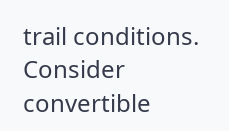trail conditions. Consider convertible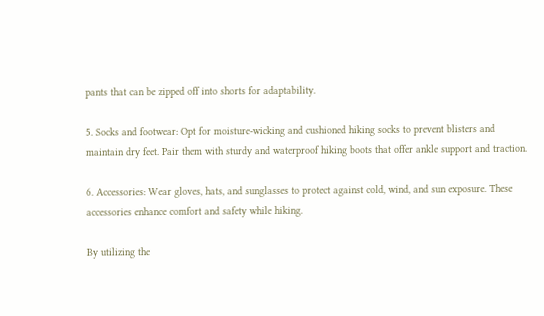pants that can be zipped off into shorts for adaptability.

5. Socks and footwear: Opt for moisture-wicking and cushioned hiking socks to prevent blisters and maintain dry feet. Pair them with sturdy and waterproof hiking boots that offer ankle support and traction.

6. Accessories: Wear gloves, hats, and sunglasses to protect against cold, wind, and sun exposure. These accessories enhance comfort and safety while hiking.

By utilizing the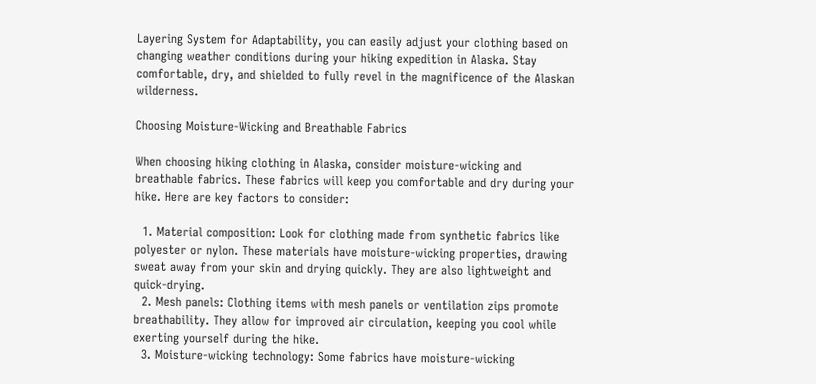Layering System for Adaptability, you can easily adjust your clothing based on changing weather conditions during your hiking expedition in Alaska. Stay comfortable, dry, and shielded to fully revel in the magnificence of the Alaskan wilderness.

Choosing Moisture-Wicking and Breathable Fabrics

When choosing hiking clothing in Alaska, consider moisture-wicking and breathable fabrics. These fabrics will keep you comfortable and dry during your hike. Here are key factors to consider:

  1. Material composition: Look for clothing made from synthetic fabrics like polyester or nylon. These materials have moisture-wicking properties, drawing sweat away from your skin and drying quickly. They are also lightweight and quick-drying.
  2. Mesh panels: Clothing items with mesh panels or ventilation zips promote breathability. They allow for improved air circulation, keeping you cool while exerting yourself during the hike.
  3. Moisture-wicking technology: Some fabrics have moisture-wicking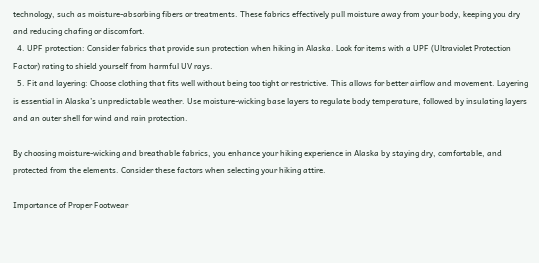technology, such as moisture-absorbing fibers or treatments. These fabrics effectively pull moisture away from your body, keeping you dry and reducing chafing or discomfort.
  4. UPF protection: Consider fabrics that provide sun protection when hiking in Alaska. Look for items with a UPF (Ultraviolet Protection Factor) rating to shield yourself from harmful UV rays.
  5. Fit and layering: Choose clothing that fits well without being too tight or restrictive. This allows for better airflow and movement. Layering is essential in Alaska’s unpredictable weather. Use moisture-wicking base layers to regulate body temperature, followed by insulating layers and an outer shell for wind and rain protection.

By choosing moisture-wicking and breathable fabrics, you enhance your hiking experience in Alaska by staying dry, comfortable, and protected from the elements. Consider these factors when selecting your hiking attire.

Importance of Proper Footwear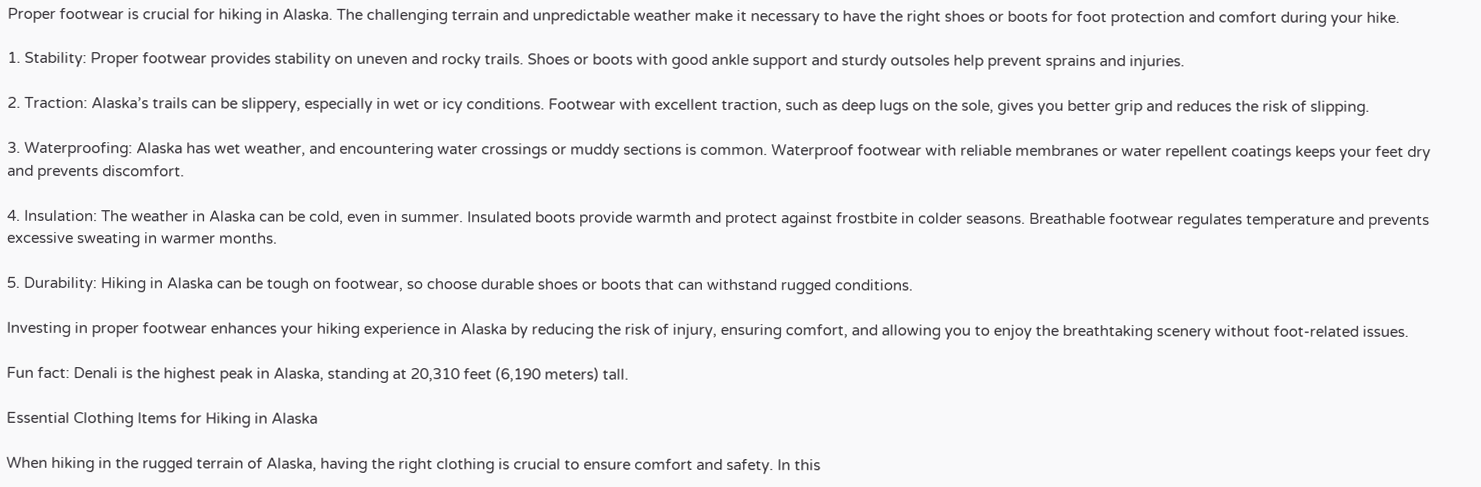Proper footwear is crucial for hiking in Alaska. The challenging terrain and unpredictable weather make it necessary to have the right shoes or boots for foot protection and comfort during your hike.

1. Stability: Proper footwear provides stability on uneven and rocky trails. Shoes or boots with good ankle support and sturdy outsoles help prevent sprains and injuries.

2. Traction: Alaska’s trails can be slippery, especially in wet or icy conditions. Footwear with excellent traction, such as deep lugs on the sole, gives you better grip and reduces the risk of slipping.

3. Waterproofing: Alaska has wet weather, and encountering water crossings or muddy sections is common. Waterproof footwear with reliable membranes or water repellent coatings keeps your feet dry and prevents discomfort.

4. Insulation: The weather in Alaska can be cold, even in summer. Insulated boots provide warmth and protect against frostbite in colder seasons. Breathable footwear regulates temperature and prevents excessive sweating in warmer months.

5. Durability: Hiking in Alaska can be tough on footwear, so choose durable shoes or boots that can withstand rugged conditions.

Investing in proper footwear enhances your hiking experience in Alaska by reducing the risk of injury, ensuring comfort, and allowing you to enjoy the breathtaking scenery without foot-related issues.

Fun fact: Denali is the highest peak in Alaska, standing at 20,310 feet (6,190 meters) tall.

Essential Clothing Items for Hiking in Alaska

When hiking in the rugged terrain of Alaska, having the right clothing is crucial to ensure comfort and safety. In this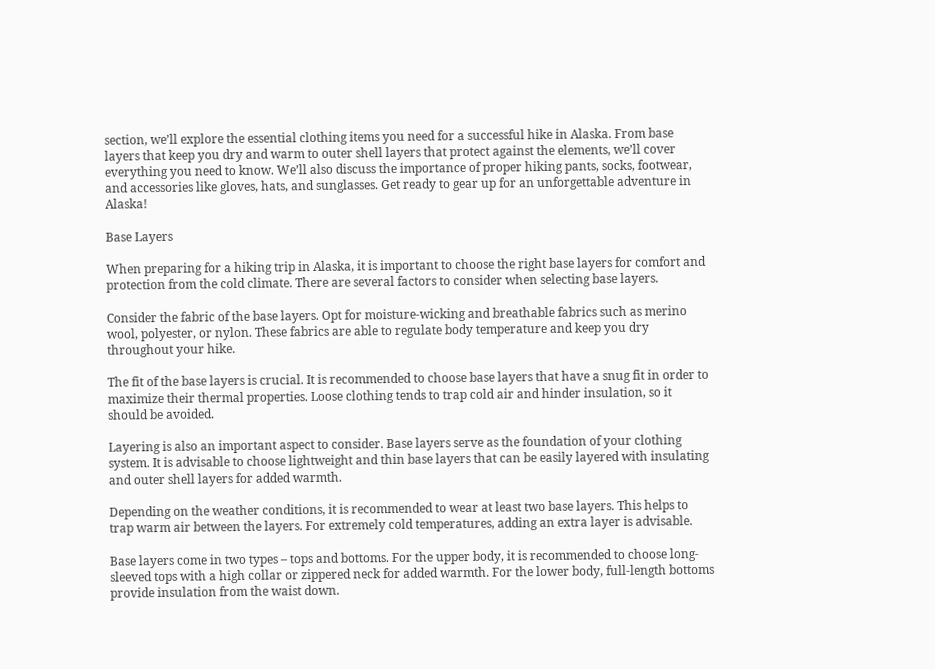section, we’ll explore the essential clothing items you need for a successful hike in Alaska. From base layers that keep you dry and warm to outer shell layers that protect against the elements, we’ll cover everything you need to know. We’ll also discuss the importance of proper hiking pants, socks, footwear, and accessories like gloves, hats, and sunglasses. Get ready to gear up for an unforgettable adventure in Alaska!

Base Layers

When preparing for a hiking trip in Alaska, it is important to choose the right base layers for comfort and protection from the cold climate. There are several factors to consider when selecting base layers.

Consider the fabric of the base layers. Opt for moisture-wicking and breathable fabrics such as merino wool, polyester, or nylon. These fabrics are able to regulate body temperature and keep you dry throughout your hike.

The fit of the base layers is crucial. It is recommended to choose base layers that have a snug fit in order to maximize their thermal properties. Loose clothing tends to trap cold air and hinder insulation, so it should be avoided.

Layering is also an important aspect to consider. Base layers serve as the foundation of your clothing system. It is advisable to choose lightweight and thin base layers that can be easily layered with insulating and outer shell layers for added warmth.

Depending on the weather conditions, it is recommended to wear at least two base layers. This helps to trap warm air between the layers. For extremely cold temperatures, adding an extra layer is advisable.

Base layers come in two types – tops and bottoms. For the upper body, it is recommended to choose long-sleeved tops with a high collar or zippered neck for added warmth. For the lower body, full-length bottoms provide insulation from the waist down.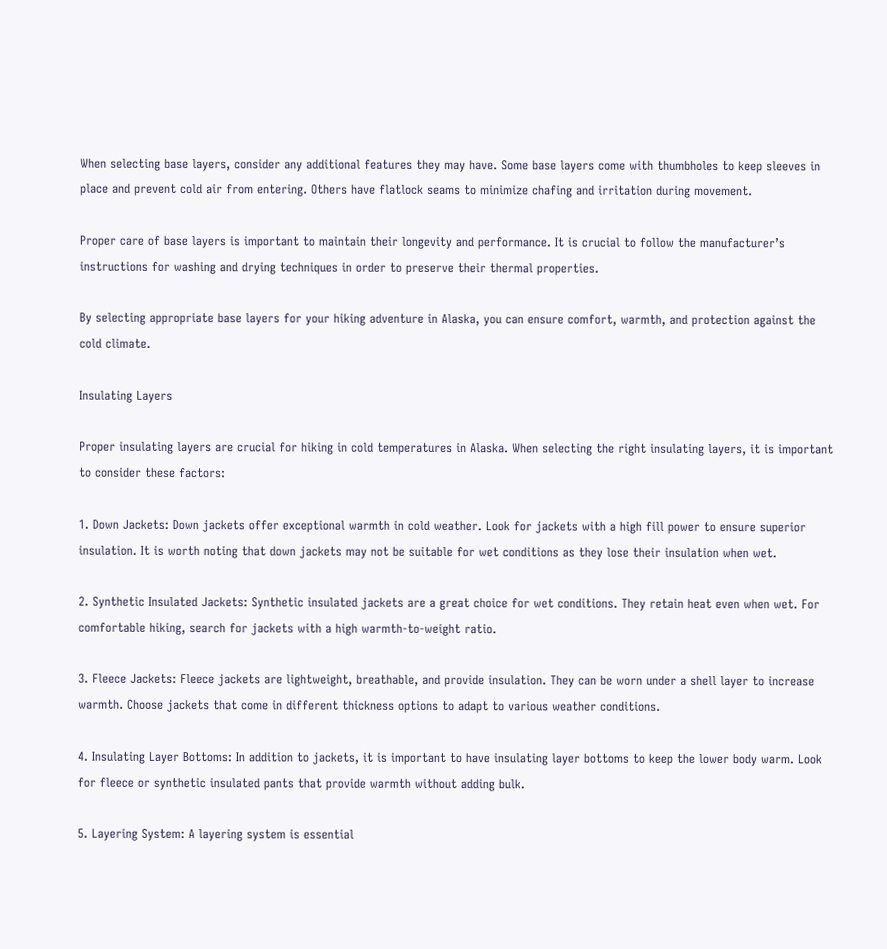When selecting base layers, consider any additional features they may have. Some base layers come with thumbholes to keep sleeves in place and prevent cold air from entering. Others have flatlock seams to minimize chafing and irritation during movement.

Proper care of base layers is important to maintain their longevity and performance. It is crucial to follow the manufacturer’s instructions for washing and drying techniques in order to preserve their thermal properties.

By selecting appropriate base layers for your hiking adventure in Alaska, you can ensure comfort, warmth, and protection against the cold climate.

Insulating Layers

Proper insulating layers are crucial for hiking in cold temperatures in Alaska. When selecting the right insulating layers, it is important to consider these factors:

1. Down Jackets: Down jackets offer exceptional warmth in cold weather. Look for jackets with a high fill power to ensure superior insulation. It is worth noting that down jackets may not be suitable for wet conditions as they lose their insulation when wet.

2. Synthetic Insulated Jackets: Synthetic insulated jackets are a great choice for wet conditions. They retain heat even when wet. For comfortable hiking, search for jackets with a high warmth-to-weight ratio.

3. Fleece Jackets: Fleece jackets are lightweight, breathable, and provide insulation. They can be worn under a shell layer to increase warmth. Choose jackets that come in different thickness options to adapt to various weather conditions.

4. Insulating Layer Bottoms: In addition to jackets, it is important to have insulating layer bottoms to keep the lower body warm. Look for fleece or synthetic insulated pants that provide warmth without adding bulk.

5. Layering System: A layering system is essential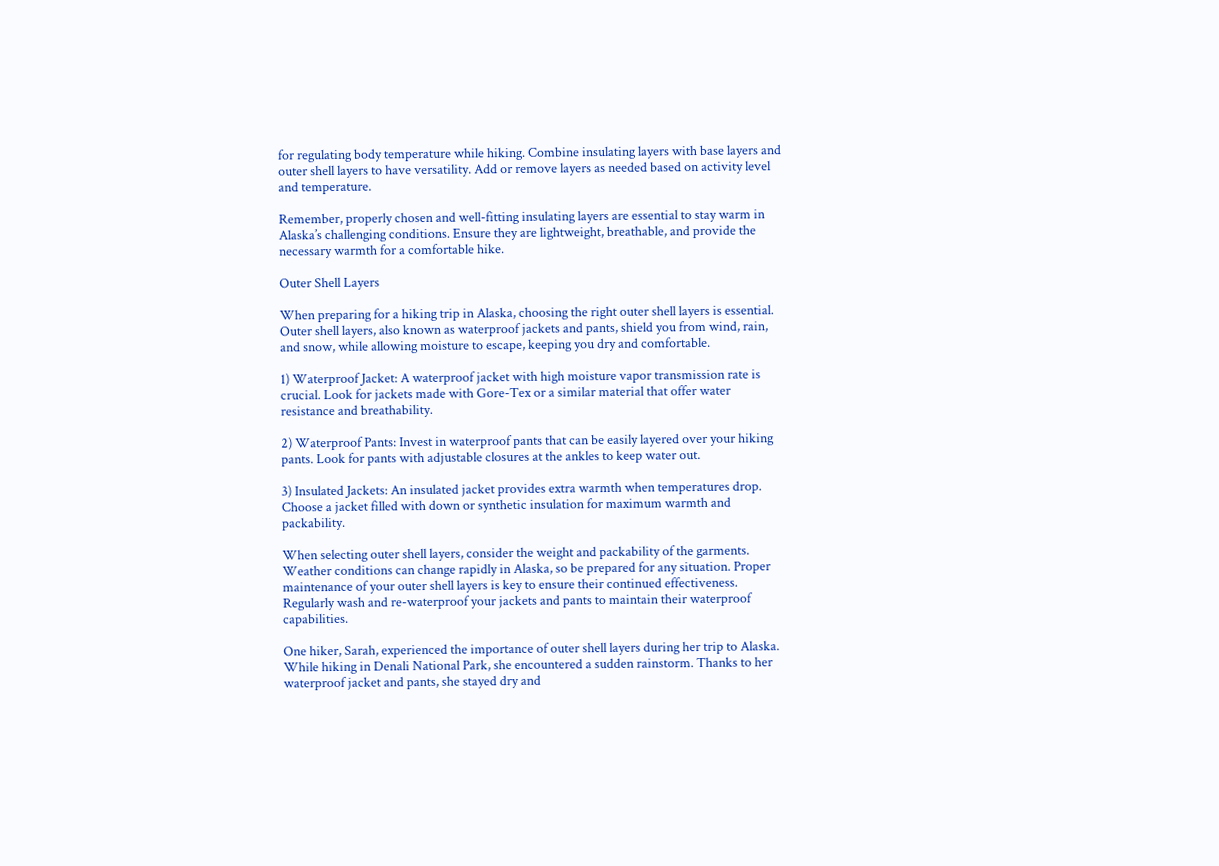for regulating body temperature while hiking. Combine insulating layers with base layers and outer shell layers to have versatility. Add or remove layers as needed based on activity level and temperature.

Remember, properly chosen and well-fitting insulating layers are essential to stay warm in Alaska’s challenging conditions. Ensure they are lightweight, breathable, and provide the necessary warmth for a comfortable hike.

Outer Shell Layers

When preparing for a hiking trip in Alaska, choosing the right outer shell layers is essential. Outer shell layers, also known as waterproof jackets and pants, shield you from wind, rain, and snow, while allowing moisture to escape, keeping you dry and comfortable.

1) Waterproof Jacket: A waterproof jacket with high moisture vapor transmission rate is crucial. Look for jackets made with Gore-Tex or a similar material that offer water resistance and breathability.

2) Waterproof Pants: Invest in waterproof pants that can be easily layered over your hiking pants. Look for pants with adjustable closures at the ankles to keep water out.

3) Insulated Jackets: An insulated jacket provides extra warmth when temperatures drop. Choose a jacket filled with down or synthetic insulation for maximum warmth and packability.

When selecting outer shell layers, consider the weight and packability of the garments. Weather conditions can change rapidly in Alaska, so be prepared for any situation. Proper maintenance of your outer shell layers is key to ensure their continued effectiveness. Regularly wash and re-waterproof your jackets and pants to maintain their waterproof capabilities.

One hiker, Sarah, experienced the importance of outer shell layers during her trip to Alaska. While hiking in Denali National Park, she encountered a sudden rainstorm. Thanks to her waterproof jacket and pants, she stayed dry and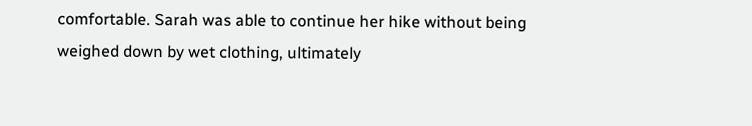comfortable. Sarah was able to continue her hike without being weighed down by wet clothing, ultimately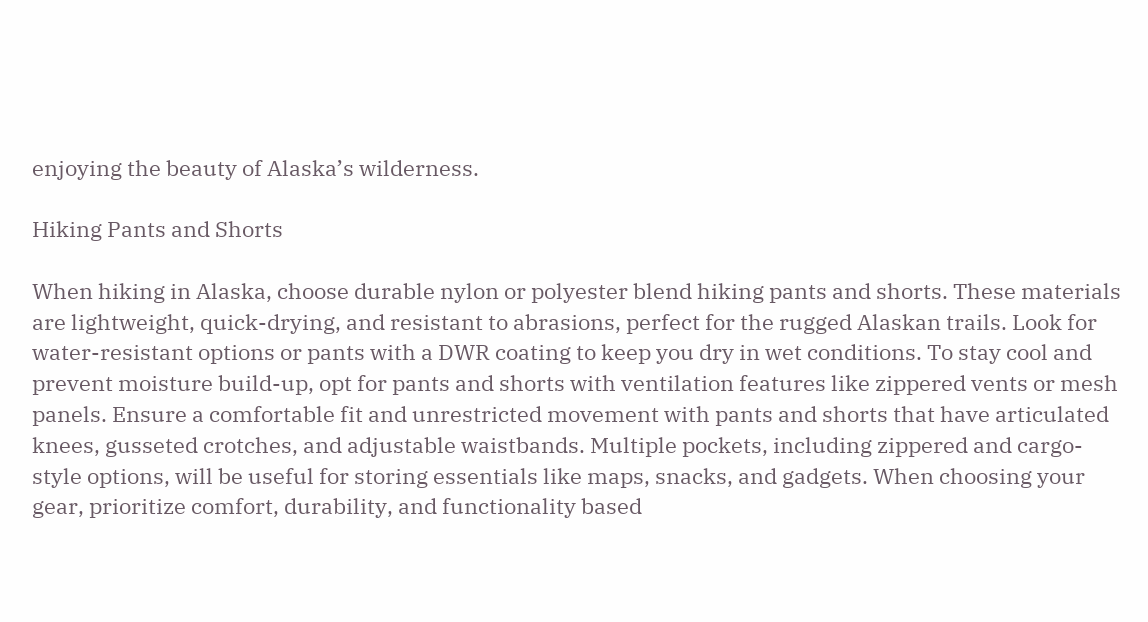enjoying the beauty of Alaska’s wilderness.

Hiking Pants and Shorts

When hiking in Alaska, choose durable nylon or polyester blend hiking pants and shorts. These materials are lightweight, quick-drying, and resistant to abrasions, perfect for the rugged Alaskan trails. Look for water-resistant options or pants with a DWR coating to keep you dry in wet conditions. To stay cool and prevent moisture build-up, opt for pants and shorts with ventilation features like zippered vents or mesh panels. Ensure a comfortable fit and unrestricted movement with pants and shorts that have articulated knees, gusseted crotches, and adjustable waistbands. Multiple pockets, including zippered and cargo-style options, will be useful for storing essentials like maps, snacks, and gadgets. When choosing your gear, prioritize comfort, durability, and functionality based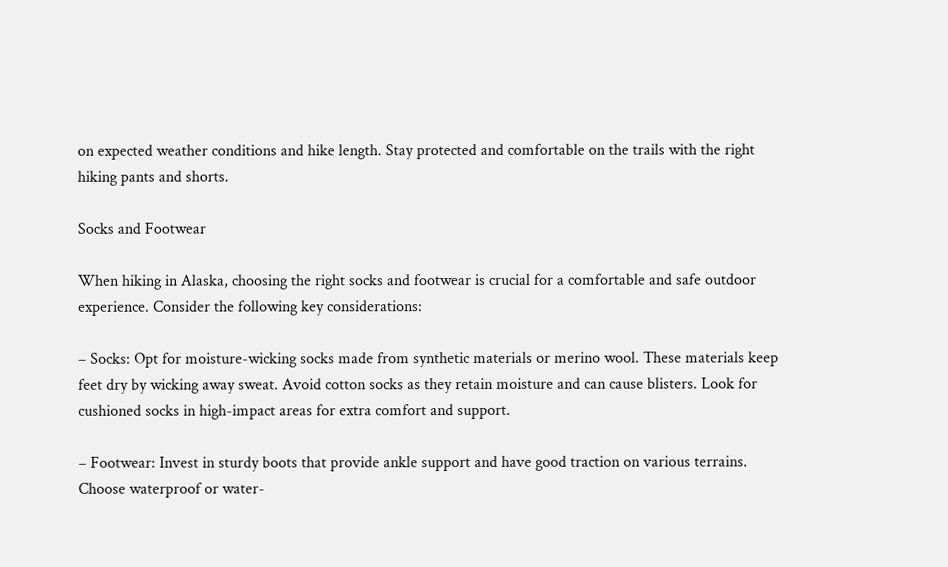on expected weather conditions and hike length. Stay protected and comfortable on the trails with the right hiking pants and shorts.

Socks and Footwear

When hiking in Alaska, choosing the right socks and footwear is crucial for a comfortable and safe outdoor experience. Consider the following key considerations:

– Socks: Opt for moisture-wicking socks made from synthetic materials or merino wool. These materials keep feet dry by wicking away sweat. Avoid cotton socks as they retain moisture and can cause blisters. Look for cushioned socks in high-impact areas for extra comfort and support.

– Footwear: Invest in sturdy boots that provide ankle support and have good traction on various terrains. Choose waterproof or water-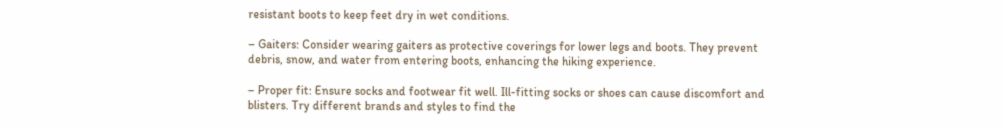resistant boots to keep feet dry in wet conditions.

– Gaiters: Consider wearing gaiters as protective coverings for lower legs and boots. They prevent debris, snow, and water from entering boots, enhancing the hiking experience.

– Proper fit: Ensure socks and footwear fit well. Ill-fitting socks or shoes can cause discomfort and blisters. Try different brands and styles to find the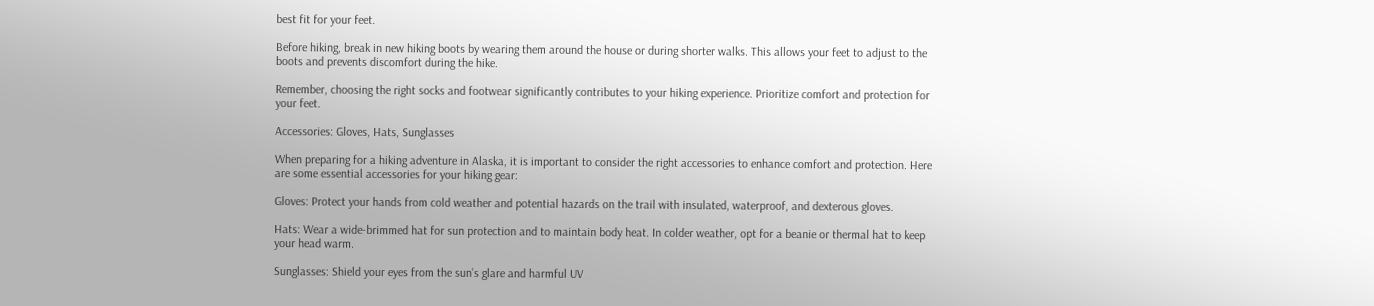best fit for your feet.

Before hiking, break in new hiking boots by wearing them around the house or during shorter walks. This allows your feet to adjust to the boots and prevents discomfort during the hike.

Remember, choosing the right socks and footwear significantly contributes to your hiking experience. Prioritize comfort and protection for your feet.

Accessories: Gloves, Hats, Sunglasses

When preparing for a hiking adventure in Alaska, it is important to consider the right accessories to enhance comfort and protection. Here are some essential accessories for your hiking gear:

Gloves: Protect your hands from cold weather and potential hazards on the trail with insulated, waterproof, and dexterous gloves.

Hats: Wear a wide-brimmed hat for sun protection and to maintain body heat. In colder weather, opt for a beanie or thermal hat to keep your head warm.

Sunglasses: Shield your eyes from the sun’s glare and harmful UV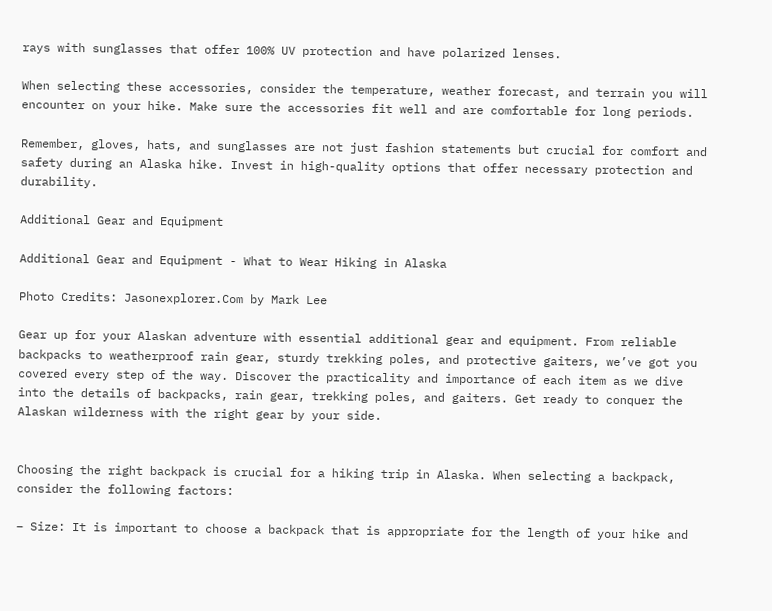rays with sunglasses that offer 100% UV protection and have polarized lenses.

When selecting these accessories, consider the temperature, weather forecast, and terrain you will encounter on your hike. Make sure the accessories fit well and are comfortable for long periods.

Remember, gloves, hats, and sunglasses are not just fashion statements but crucial for comfort and safety during an Alaska hike. Invest in high-quality options that offer necessary protection and durability.

Additional Gear and Equipment

Additional Gear and Equipment - What to Wear Hiking in Alaska

Photo Credits: Jasonexplorer.Com by Mark Lee

Gear up for your Alaskan adventure with essential additional gear and equipment. From reliable backpacks to weatherproof rain gear, sturdy trekking poles, and protective gaiters, we’ve got you covered every step of the way. Discover the practicality and importance of each item as we dive into the details of backpacks, rain gear, trekking poles, and gaiters. Get ready to conquer the Alaskan wilderness with the right gear by your side.


Choosing the right backpack is crucial for a hiking trip in Alaska. When selecting a backpack, consider the following factors:

– Size: It is important to choose a backpack that is appropriate for the length of your hike and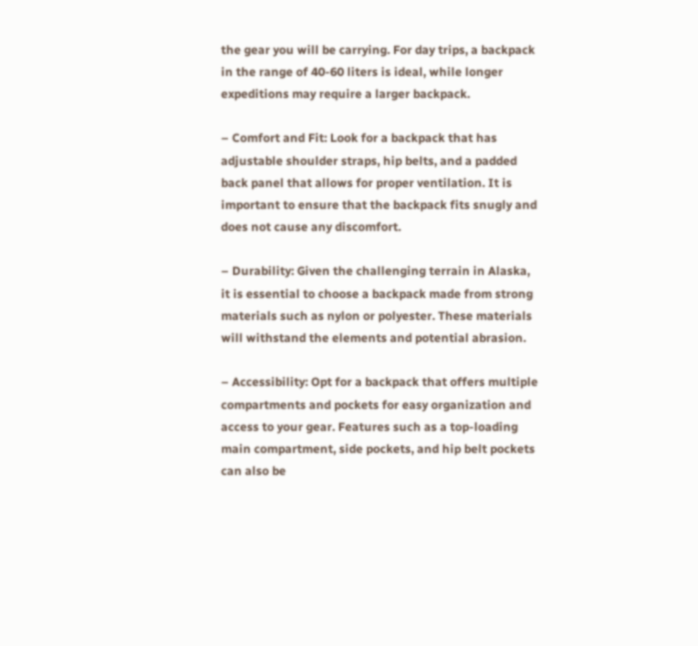the gear you will be carrying. For day trips, a backpack in the range of 40-60 liters is ideal, while longer expeditions may require a larger backpack.

– Comfort and Fit: Look for a backpack that has adjustable shoulder straps, hip belts, and a padded back panel that allows for proper ventilation. It is important to ensure that the backpack fits snugly and does not cause any discomfort.

– Durability: Given the challenging terrain in Alaska, it is essential to choose a backpack made from strong materials such as nylon or polyester. These materials will withstand the elements and potential abrasion.

– Accessibility: Opt for a backpack that offers multiple compartments and pockets for easy organization and access to your gear. Features such as a top-loading main compartment, side pockets, and hip belt pockets can also be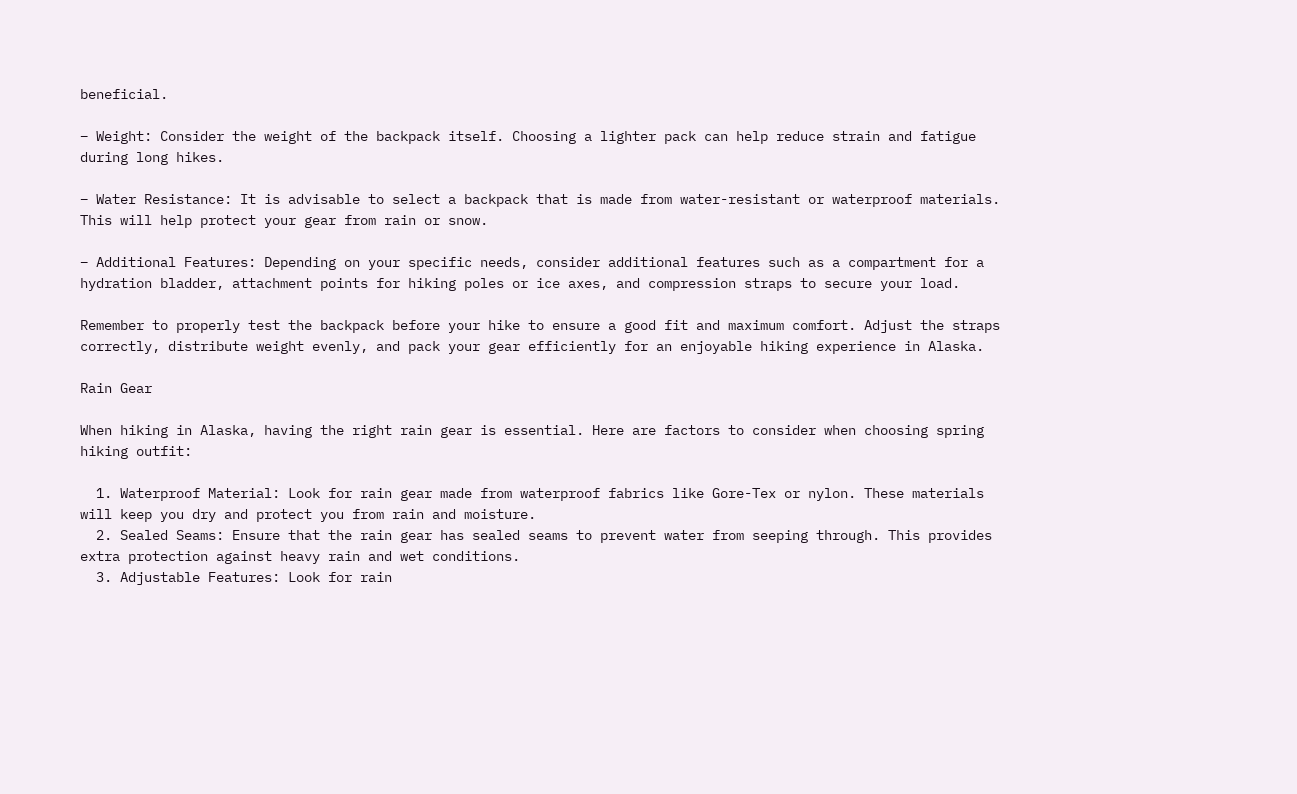beneficial.

– Weight: Consider the weight of the backpack itself. Choosing a lighter pack can help reduce strain and fatigue during long hikes.

– Water Resistance: It is advisable to select a backpack that is made from water-resistant or waterproof materials. This will help protect your gear from rain or snow.

– Additional Features: Depending on your specific needs, consider additional features such as a compartment for a hydration bladder, attachment points for hiking poles or ice axes, and compression straps to secure your load.

Remember to properly test the backpack before your hike to ensure a good fit and maximum comfort. Adjust the straps correctly, distribute weight evenly, and pack your gear efficiently for an enjoyable hiking experience in Alaska.

Rain Gear

When hiking in Alaska, having the right rain gear is essential. Here are factors to consider when choosing spring hiking outfit:

  1. Waterproof Material: Look for rain gear made from waterproof fabrics like Gore-Tex or nylon. These materials will keep you dry and protect you from rain and moisture.
  2. Sealed Seams: Ensure that the rain gear has sealed seams to prevent water from seeping through. This provides extra protection against heavy rain and wet conditions.
  3. Adjustable Features: Look for rain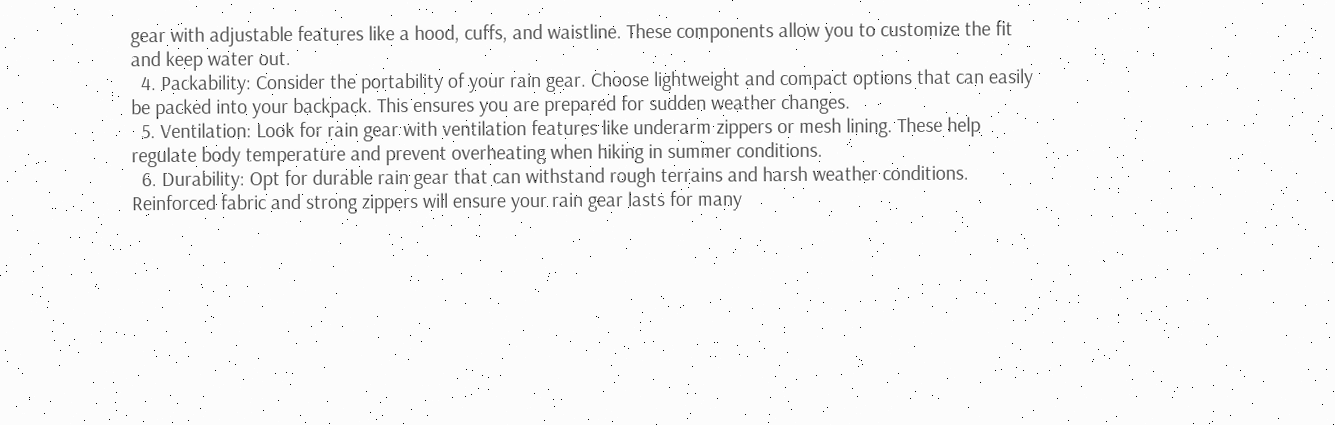gear with adjustable features like a hood, cuffs, and waistline. These components allow you to customize the fit and keep water out.
  4. Packability: Consider the portability of your rain gear. Choose lightweight and compact options that can easily be packed into your backpack. This ensures you are prepared for sudden weather changes.
  5. Ventilation: Look for rain gear with ventilation features like underarm zippers or mesh lining. These help regulate body temperature and prevent overheating when hiking in summer conditions.
  6. Durability: Opt for durable rain gear that can withstand rough terrains and harsh weather conditions. Reinforced fabric and strong zippers will ensure your rain gear lasts for many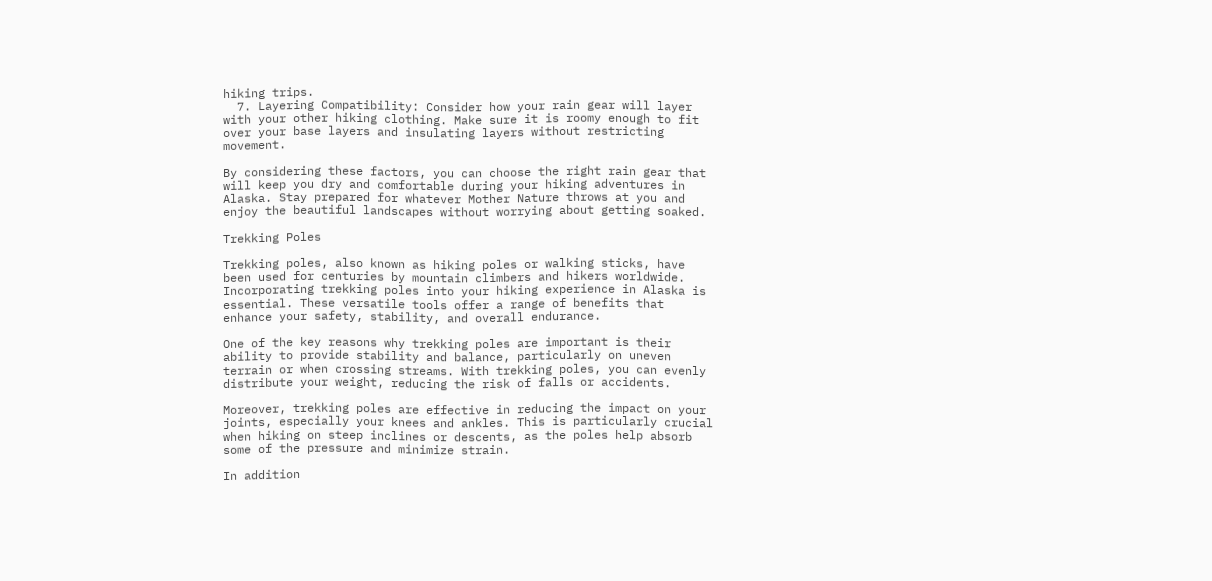hiking trips.
  7. Layering Compatibility: Consider how your rain gear will layer with your other hiking clothing. Make sure it is roomy enough to fit over your base layers and insulating layers without restricting movement.

By considering these factors, you can choose the right rain gear that will keep you dry and comfortable during your hiking adventures in Alaska. Stay prepared for whatever Mother Nature throws at you and enjoy the beautiful landscapes without worrying about getting soaked.

Trekking Poles

Trekking poles, also known as hiking poles or walking sticks, have been used for centuries by mountain climbers and hikers worldwide. Incorporating trekking poles into your hiking experience in Alaska is essential. These versatile tools offer a range of benefits that enhance your safety, stability, and overall endurance.

One of the key reasons why trekking poles are important is their ability to provide stability and balance, particularly on uneven terrain or when crossing streams. With trekking poles, you can evenly distribute your weight, reducing the risk of falls or accidents.

Moreover, trekking poles are effective in reducing the impact on your joints, especially your knees and ankles. This is particularly crucial when hiking on steep inclines or descents, as the poles help absorb some of the pressure and minimize strain.

In addition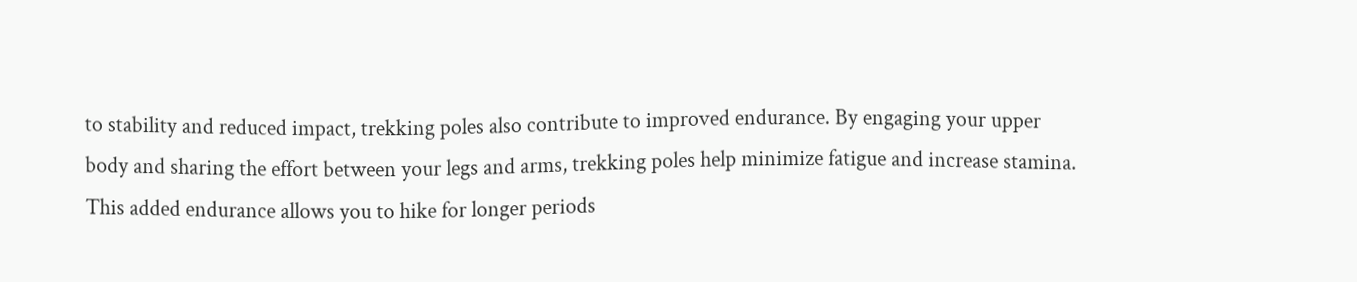to stability and reduced impact, trekking poles also contribute to improved endurance. By engaging your upper body and sharing the effort between your legs and arms, trekking poles help minimize fatigue and increase stamina. This added endurance allows you to hike for longer periods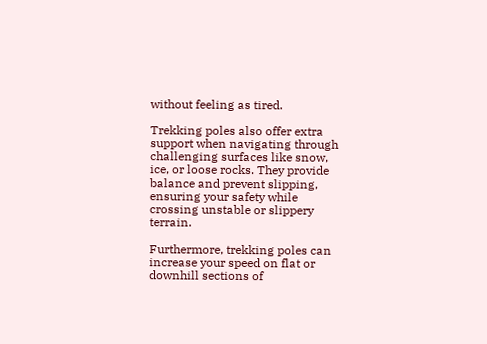without feeling as tired.

Trekking poles also offer extra support when navigating through challenging surfaces like snow, ice, or loose rocks. They provide balance and prevent slipping, ensuring your safety while crossing unstable or slippery terrain.

Furthermore, trekking poles can increase your speed on flat or downhill sections of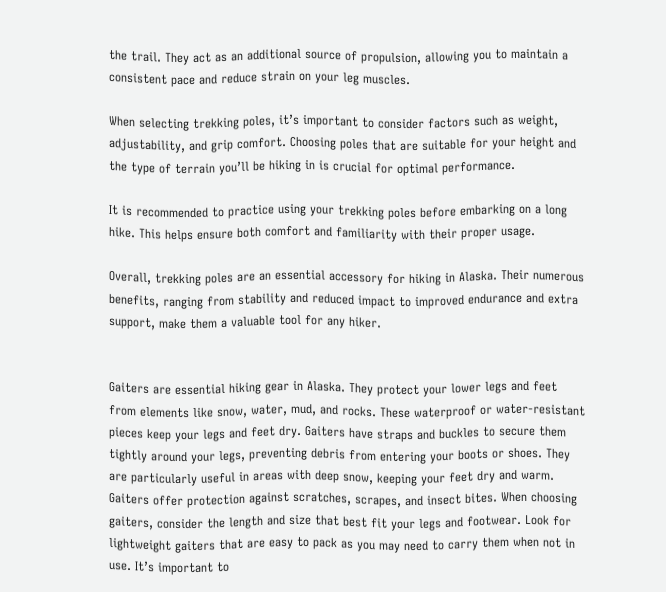the trail. They act as an additional source of propulsion, allowing you to maintain a consistent pace and reduce strain on your leg muscles.

When selecting trekking poles, it’s important to consider factors such as weight, adjustability, and grip comfort. Choosing poles that are suitable for your height and the type of terrain you’ll be hiking in is crucial for optimal performance.

It is recommended to practice using your trekking poles before embarking on a long hike. This helps ensure both comfort and familiarity with their proper usage.

Overall, trekking poles are an essential accessory for hiking in Alaska. Their numerous benefits, ranging from stability and reduced impact to improved endurance and extra support, make them a valuable tool for any hiker.


Gaiters are essential hiking gear in Alaska. They protect your lower legs and feet from elements like snow, water, mud, and rocks. These waterproof or water-resistant pieces keep your legs and feet dry. Gaiters have straps and buckles to secure them tightly around your legs, preventing debris from entering your boots or shoes. They are particularly useful in areas with deep snow, keeping your feet dry and warm. Gaiters offer protection against scratches, scrapes, and insect bites. When choosing gaiters, consider the length and size that best fit your legs and footwear. Look for lightweight gaiters that are easy to pack as you may need to carry them when not in use. It’s important to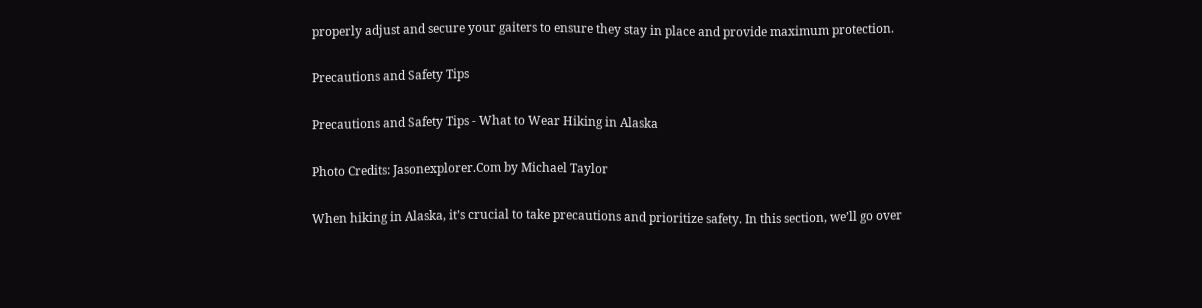properly adjust and secure your gaiters to ensure they stay in place and provide maximum protection.

Precautions and Safety Tips

Precautions and Safety Tips - What to Wear Hiking in Alaska

Photo Credits: Jasonexplorer.Com by Michael Taylor

When hiking in Alaska, it’s crucial to take precautions and prioritize safety. In this section, we’ll go over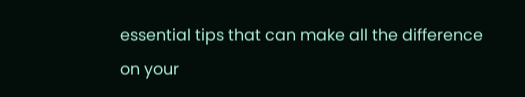essential tips that can make all the difference on your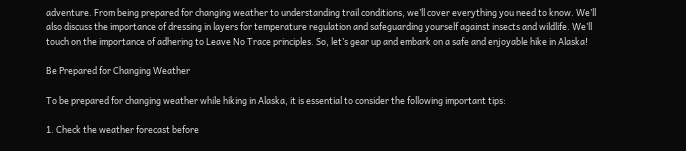adventure. From being prepared for changing weather to understanding trail conditions, we’ll cover everything you need to know. We’ll also discuss the importance of dressing in layers for temperature regulation and safeguarding yourself against insects and wildlife. We’ll touch on the importance of adhering to Leave No Trace principles. So, let’s gear up and embark on a safe and enjoyable hike in Alaska!

Be Prepared for Changing Weather

To be prepared for changing weather while hiking in Alaska, it is essential to consider the following important tips:

1. Check the weather forecast before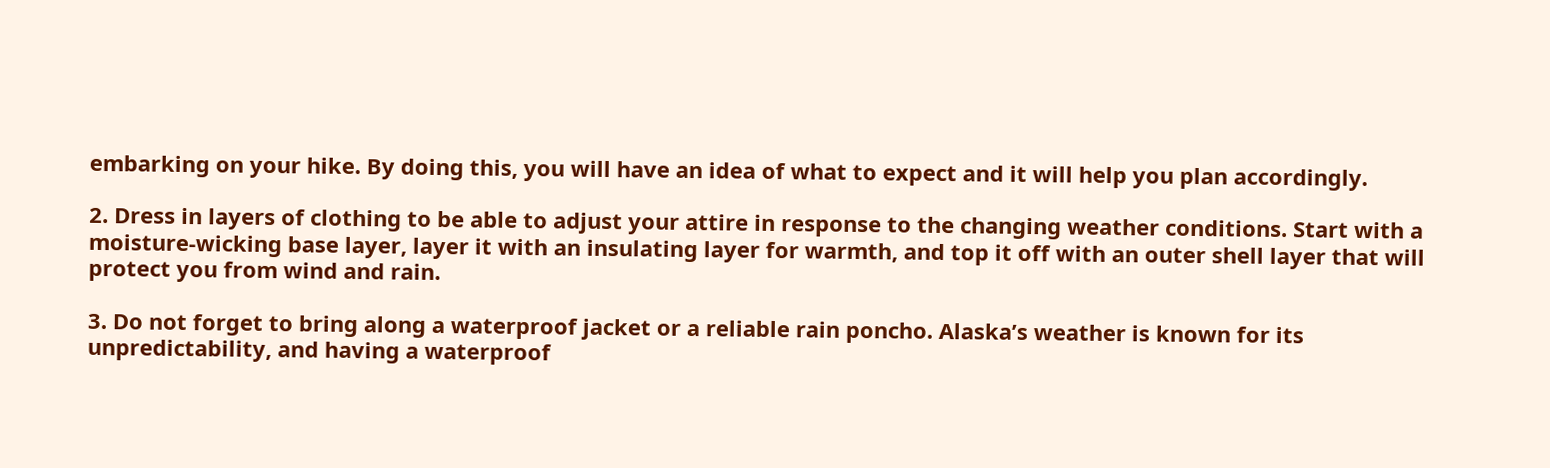embarking on your hike. By doing this, you will have an idea of what to expect and it will help you plan accordingly.

2. Dress in layers of clothing to be able to adjust your attire in response to the changing weather conditions. Start with a moisture-wicking base layer, layer it with an insulating layer for warmth, and top it off with an outer shell layer that will protect you from wind and rain.

3. Do not forget to bring along a waterproof jacket or a reliable rain poncho. Alaska’s weather is known for its unpredictability, and having a waterproof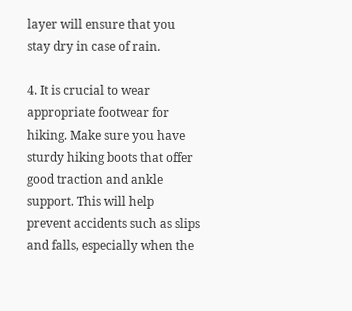layer will ensure that you stay dry in case of rain.

4. It is crucial to wear appropriate footwear for hiking. Make sure you have sturdy hiking boots that offer good traction and ankle support. This will help prevent accidents such as slips and falls, especially when the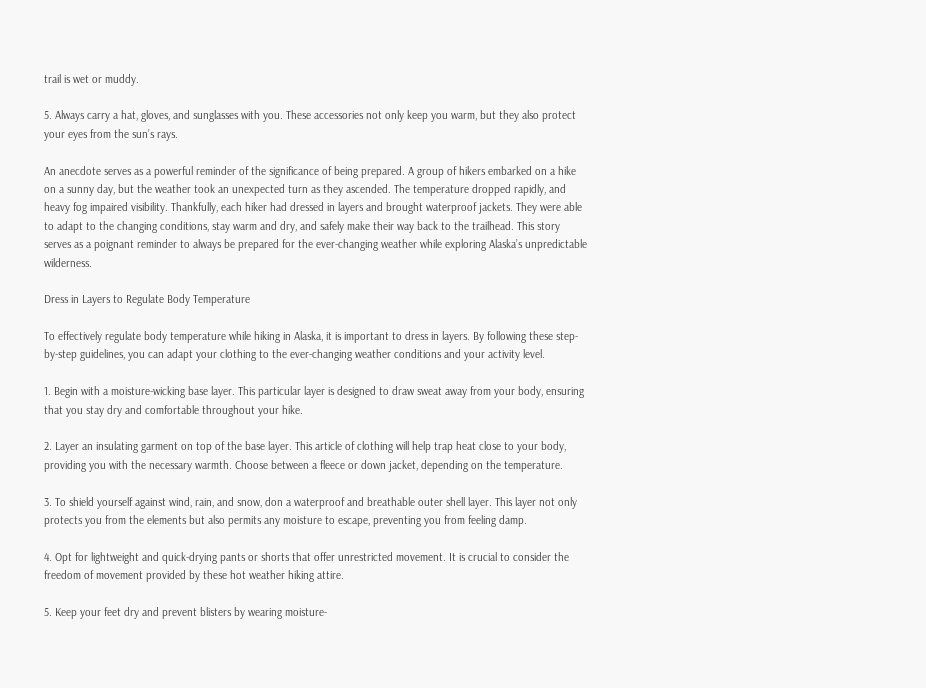trail is wet or muddy.

5. Always carry a hat, gloves, and sunglasses with you. These accessories not only keep you warm, but they also protect your eyes from the sun’s rays.

An anecdote serves as a powerful reminder of the significance of being prepared. A group of hikers embarked on a hike on a sunny day, but the weather took an unexpected turn as they ascended. The temperature dropped rapidly, and heavy fog impaired visibility. Thankfully, each hiker had dressed in layers and brought waterproof jackets. They were able to adapt to the changing conditions, stay warm and dry, and safely make their way back to the trailhead. This story serves as a poignant reminder to always be prepared for the ever-changing weather while exploring Alaska’s unpredictable wilderness.

Dress in Layers to Regulate Body Temperature

To effectively regulate body temperature while hiking in Alaska, it is important to dress in layers. By following these step-by-step guidelines, you can adapt your clothing to the ever-changing weather conditions and your activity level.

1. Begin with a moisture-wicking base layer. This particular layer is designed to draw sweat away from your body, ensuring that you stay dry and comfortable throughout your hike.

2. Layer an insulating garment on top of the base layer. This article of clothing will help trap heat close to your body, providing you with the necessary warmth. Choose between a fleece or down jacket, depending on the temperature.

3. To shield yourself against wind, rain, and snow, don a waterproof and breathable outer shell layer. This layer not only protects you from the elements but also permits any moisture to escape, preventing you from feeling damp.

4. Opt for lightweight and quick-drying pants or shorts that offer unrestricted movement. It is crucial to consider the freedom of movement provided by these hot weather hiking attire.

5. Keep your feet dry and prevent blisters by wearing moisture-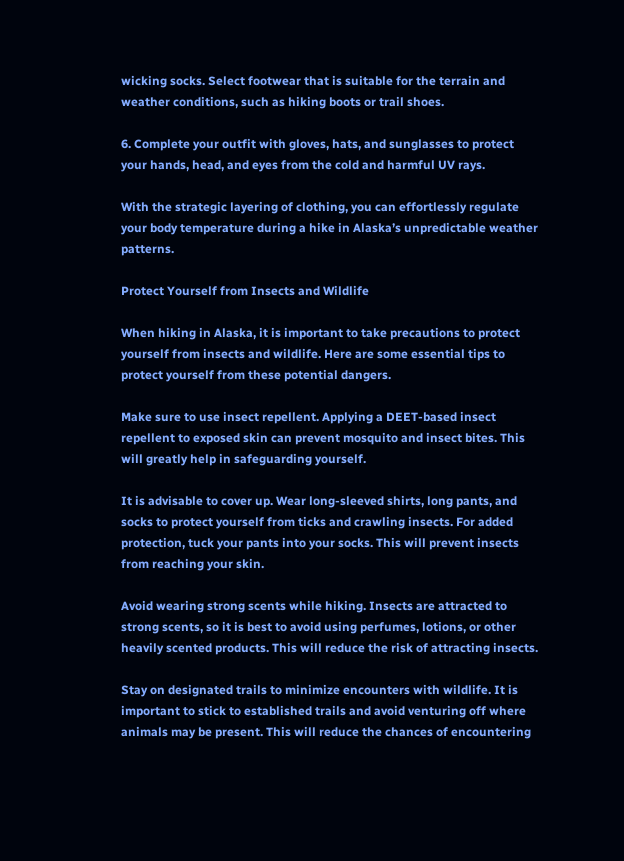wicking socks. Select footwear that is suitable for the terrain and weather conditions, such as hiking boots or trail shoes.

6. Complete your outfit with gloves, hats, and sunglasses to protect your hands, head, and eyes from the cold and harmful UV rays.

With the strategic layering of clothing, you can effortlessly regulate your body temperature during a hike in Alaska’s unpredictable weather patterns.

Protect Yourself from Insects and Wildlife

When hiking in Alaska, it is important to take precautions to protect yourself from insects and wildlife. Here are some essential tips to protect yourself from these potential dangers.

Make sure to use insect repellent. Applying a DEET-based insect repellent to exposed skin can prevent mosquito and insect bites. This will greatly help in safeguarding yourself.

It is advisable to cover up. Wear long-sleeved shirts, long pants, and socks to protect yourself from ticks and crawling insects. For added protection, tuck your pants into your socks. This will prevent insects from reaching your skin.

Avoid wearing strong scents while hiking. Insects are attracted to strong scents, so it is best to avoid using perfumes, lotions, or other heavily scented products. This will reduce the risk of attracting insects.

Stay on designated trails to minimize encounters with wildlife. It is important to stick to established trails and avoid venturing off where animals may be present. This will reduce the chances of encountering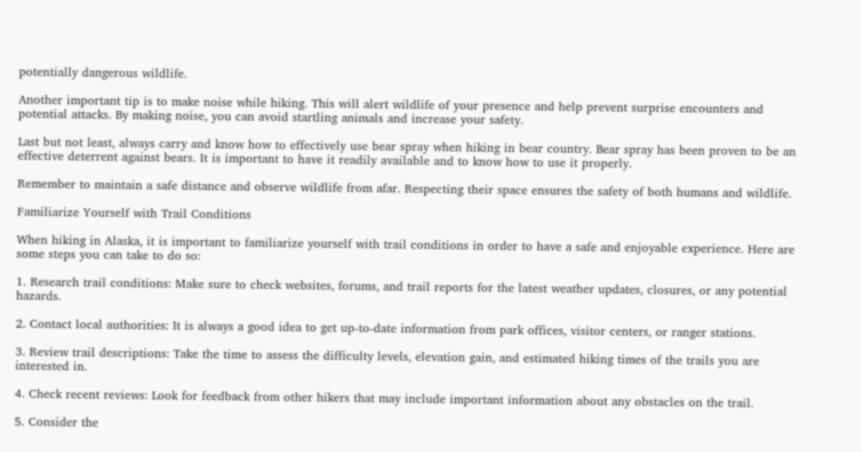potentially dangerous wildlife.

Another important tip is to make noise while hiking. This will alert wildlife of your presence and help prevent surprise encounters and potential attacks. By making noise, you can avoid startling animals and increase your safety.

Last but not least, always carry and know how to effectively use bear spray when hiking in bear country. Bear spray has been proven to be an effective deterrent against bears. It is important to have it readily available and to know how to use it properly.

Remember to maintain a safe distance and observe wildlife from afar. Respecting their space ensures the safety of both humans and wildlife.

Familiarize Yourself with Trail Conditions

When hiking in Alaska, it is important to familiarize yourself with trail conditions in order to have a safe and enjoyable experience. Here are some steps you can take to do so:

1. Research trail conditions: Make sure to check websites, forums, and trail reports for the latest weather updates, closures, or any potential hazards.

2. Contact local authorities: It is always a good idea to get up-to-date information from park offices, visitor centers, or ranger stations.

3. Review trail descriptions: Take the time to assess the difficulty levels, elevation gain, and estimated hiking times of the trails you are interested in.

4. Check recent reviews: Look for feedback from other hikers that may include important information about any obstacles on the trail.

5. Consider the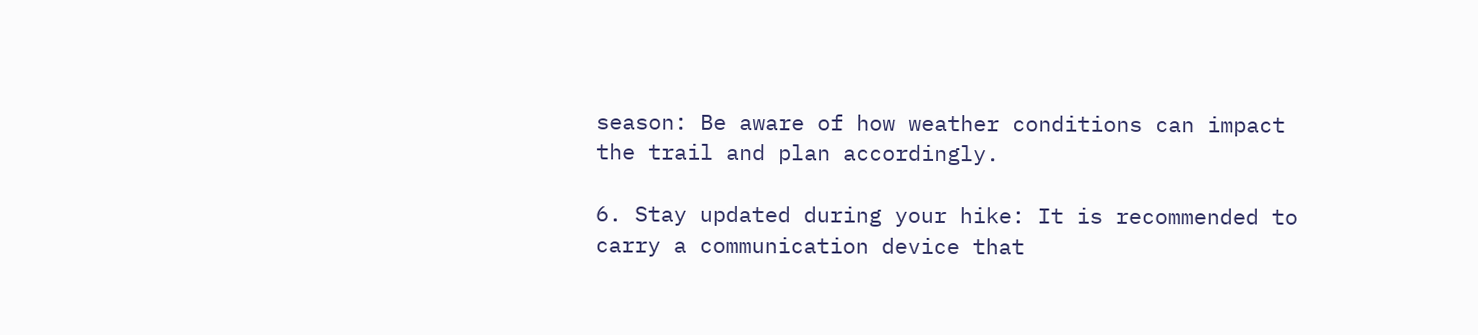season: Be aware of how weather conditions can impact the trail and plan accordingly.

6. Stay updated during your hike: It is recommended to carry a communication device that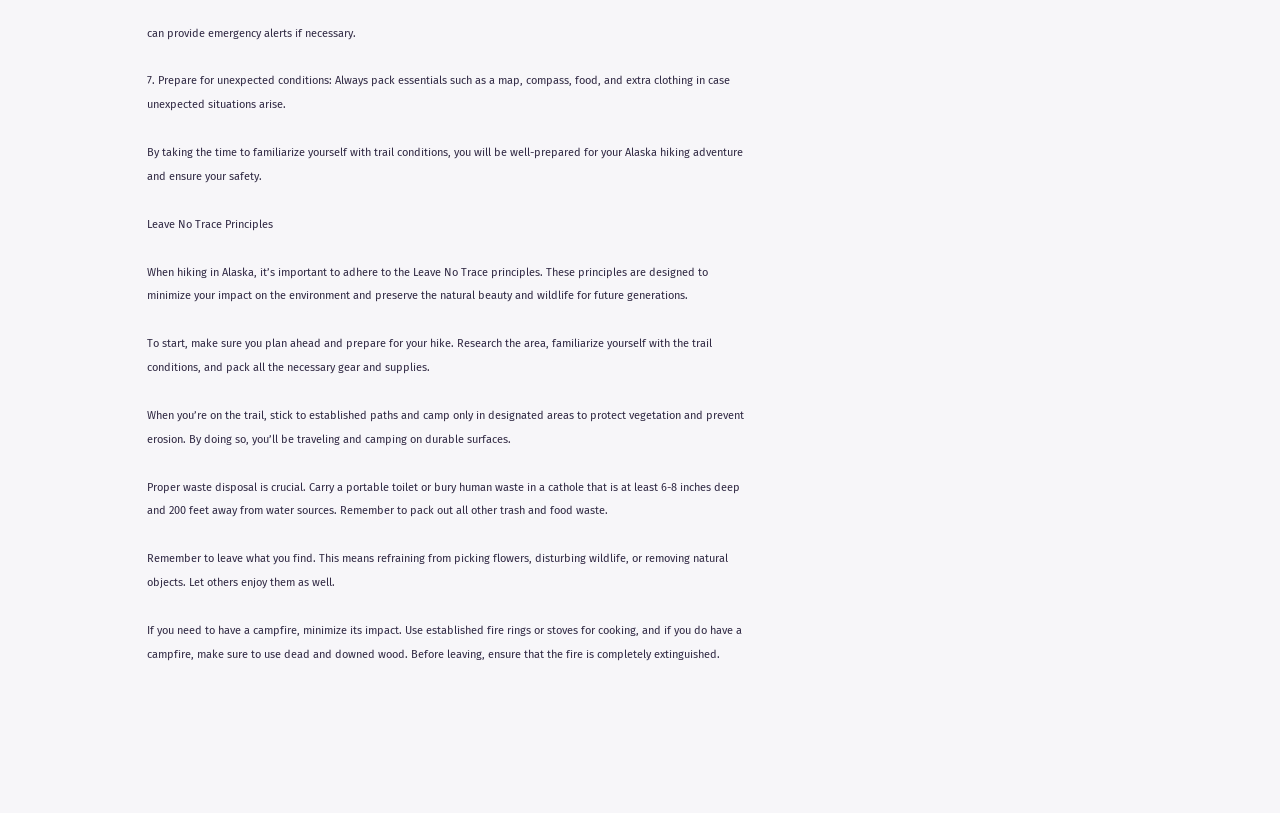can provide emergency alerts if necessary.

7. Prepare for unexpected conditions: Always pack essentials such as a map, compass, food, and extra clothing in case unexpected situations arise.

By taking the time to familiarize yourself with trail conditions, you will be well-prepared for your Alaska hiking adventure and ensure your safety.

Leave No Trace Principles

When hiking in Alaska, it’s important to adhere to the Leave No Trace principles. These principles are designed to minimize your impact on the environment and preserve the natural beauty and wildlife for future generations.

To start, make sure you plan ahead and prepare for your hike. Research the area, familiarize yourself with the trail conditions, and pack all the necessary gear and supplies.

When you’re on the trail, stick to established paths and camp only in designated areas to protect vegetation and prevent erosion. By doing so, you’ll be traveling and camping on durable surfaces.

Proper waste disposal is crucial. Carry a portable toilet or bury human waste in a cathole that is at least 6-8 inches deep and 200 feet away from water sources. Remember to pack out all other trash and food waste.

Remember to leave what you find. This means refraining from picking flowers, disturbing wildlife, or removing natural objects. Let others enjoy them as well.

If you need to have a campfire, minimize its impact. Use established fire rings or stoves for cooking, and if you do have a campfire, make sure to use dead and downed wood. Before leaving, ensure that the fire is completely extinguished.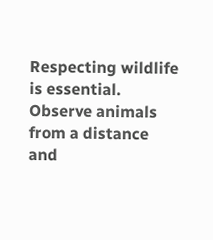Respecting wildlife is essential. Observe animals from a distance and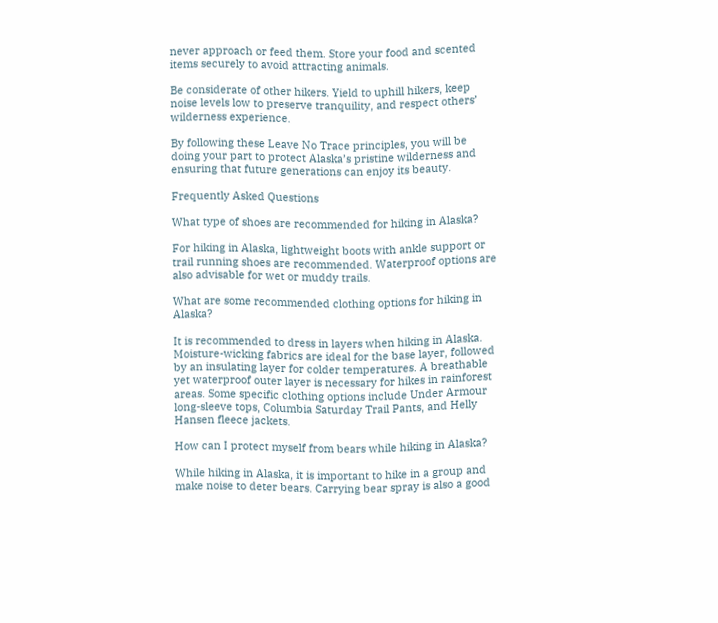never approach or feed them. Store your food and scented items securely to avoid attracting animals.

Be considerate of other hikers. Yield to uphill hikers, keep noise levels low to preserve tranquility, and respect others’ wilderness experience.

By following these Leave No Trace principles, you will be doing your part to protect Alaska’s pristine wilderness and ensuring that future generations can enjoy its beauty.

Frequently Asked Questions

What type of shoes are recommended for hiking in Alaska?

For hiking in Alaska, lightweight boots with ankle support or trail running shoes are recommended. Waterproof options are also advisable for wet or muddy trails.

What are some recommended clothing options for hiking in Alaska?

It is recommended to dress in layers when hiking in Alaska. Moisture-wicking fabrics are ideal for the base layer, followed by an insulating layer for colder temperatures. A breathable yet waterproof outer layer is necessary for hikes in rainforest areas. Some specific clothing options include Under Armour long-sleeve tops, Columbia Saturday Trail Pants, and Helly Hansen fleece jackets.

How can I protect myself from bears while hiking in Alaska?

While hiking in Alaska, it is important to hike in a group and make noise to deter bears. Carrying bear spray is also a good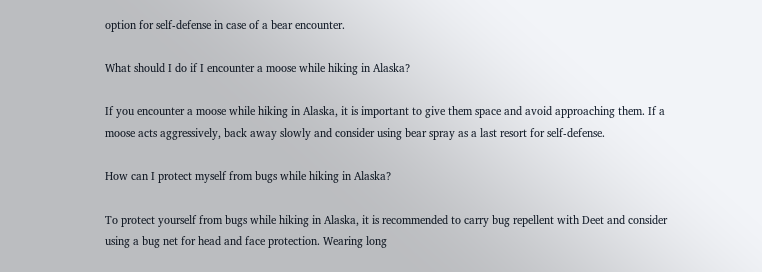option for self-defense in case of a bear encounter.

What should I do if I encounter a moose while hiking in Alaska?

If you encounter a moose while hiking in Alaska, it is important to give them space and avoid approaching them. If a moose acts aggressively, back away slowly and consider using bear spray as a last resort for self-defense.

How can I protect myself from bugs while hiking in Alaska?

To protect yourself from bugs while hiking in Alaska, it is recommended to carry bug repellent with Deet and consider using a bug net for head and face protection. Wearing long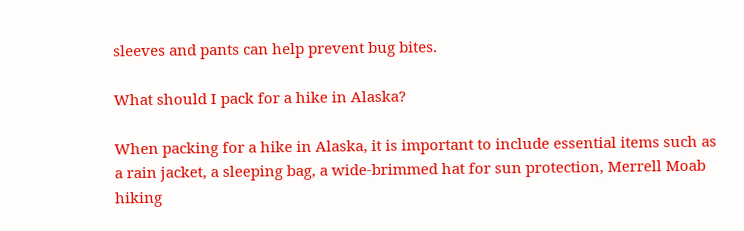sleeves and pants can help prevent bug bites.

What should I pack for a hike in Alaska?

When packing for a hike in Alaska, it is important to include essential items such as a rain jacket, a sleeping bag, a wide-brimmed hat for sun protection, Merrell Moab hiking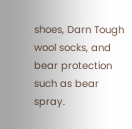shoes, Darn Tough wool socks, and bear protection such as bear spray.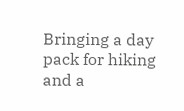Bringing a day pack for hiking and a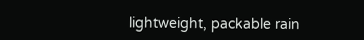lightweight, packable rain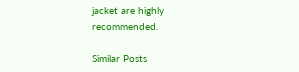jacket are highly recommended.

Similar Posts